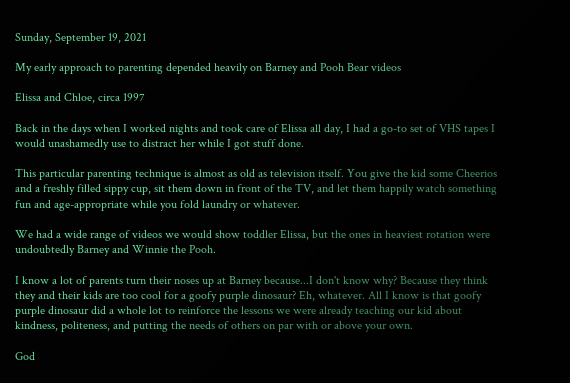Sunday, September 19, 2021

My early approach to parenting depended heavily on Barney and Pooh Bear videos

Elissa and Chloe, circa 1997

Back in the days when I worked nights and took care of Elissa all day, I had a go-to set of VHS tapes I would unashamedly use to distract her while I got stuff done.

This particular parenting technique is almost as old as television itself. You give the kid some Cheerios and a freshly filled sippy cup, sit them down in front of the TV, and let them happily watch something fun and age-appropriate while you fold laundry or whatever.

We had a wide range of videos we would show toddler Elissa, but the ones in heaviest rotation were undoubtedly Barney and Winnie the Pooh.

I know a lot of parents turn their noses up at Barney because...I don't know why? Because they think they and their kids are too cool for a goofy purple dinosaur? Eh, whatever. All I know is that goofy purple dinosaur did a whole lot to reinforce the lessons we were already teaching our kid about kindness, politeness, and putting the needs of others on par with or above your own.

God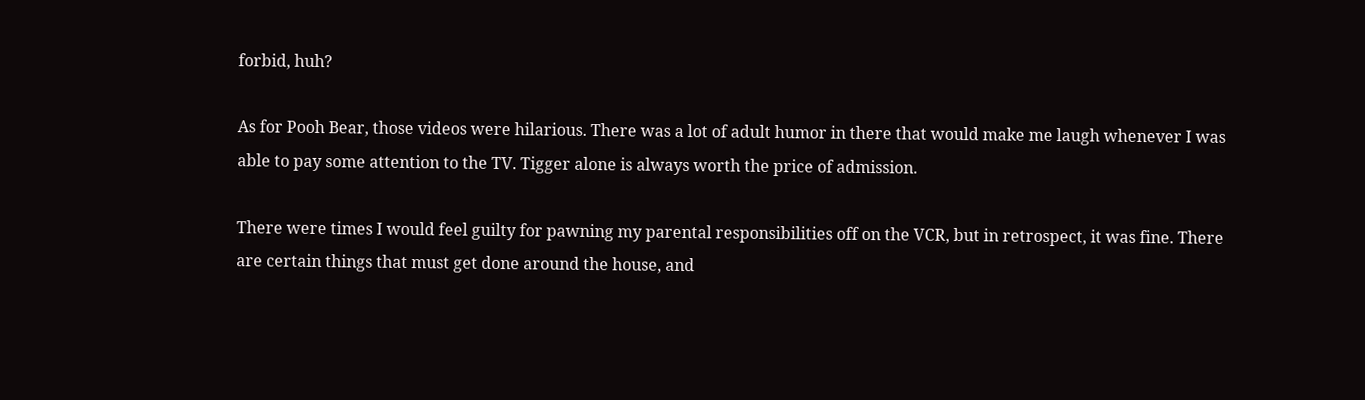forbid, huh?

As for Pooh Bear, those videos were hilarious. There was a lot of adult humor in there that would make me laugh whenever I was able to pay some attention to the TV. Tigger alone is always worth the price of admission.

There were times I would feel guilty for pawning my parental responsibilities off on the VCR, but in retrospect, it was fine. There are certain things that must get done around the house, and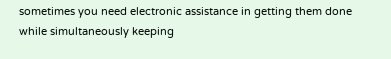sometimes you need electronic assistance in getting them done while simultaneously keeping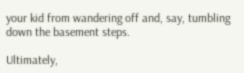your kid from wandering off and, say, tumbling down the basement steps.

Ultimately,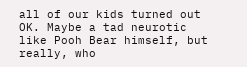all of our kids turned out OK. Maybe a tad neurotic like Pooh Bear himself, but really, who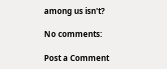among us isn't?

No comments:

Post a Comment